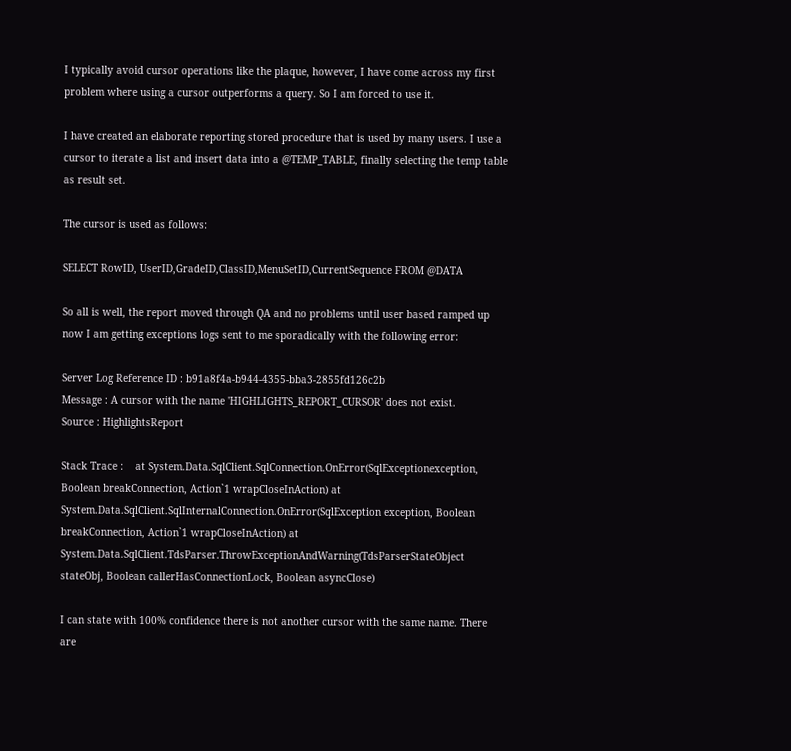I typically avoid cursor operations like the plaque, however, I have come across my first problem where using a cursor outperforms a query. So I am forced to use it.

I have created an elaborate reporting stored procedure that is used by many users. I use a cursor to iterate a list and insert data into a @TEMP_TABLE, finally selecting the temp table as result set.

The cursor is used as follows:

SELECT RowID, UserID,GradeID,ClassID,MenuSetID,CurrentSequence FROM @DATA

So all is well, the report moved through QA and no problems until user based ramped up now I am getting exceptions logs sent to me sporadically with the following error:

Server Log Reference ID : b91a8f4a-b944-4355-bba3-2855fd126c2b
Message : A cursor with the name 'HIGHLIGHTS_REPORT_CURSOR' does not exist.
Source : HighlightsReport

Stack Trace :    at System.Data.SqlClient.SqlConnection.OnError(SqlExceptionexception, Boolean breakConnection, Action`1 wrapCloseInAction) at System.Data.SqlClient.SqlInternalConnection.OnError(SqlException exception, Boolean breakConnection, Action`1 wrapCloseInAction) at System.Data.SqlClient.TdsParser.ThrowExceptionAndWarning(TdsParserStateObject stateObj, Boolean callerHasConnectionLock, Boolean asyncClose)

I can state with 100% confidence there is not another cursor with the same name. There are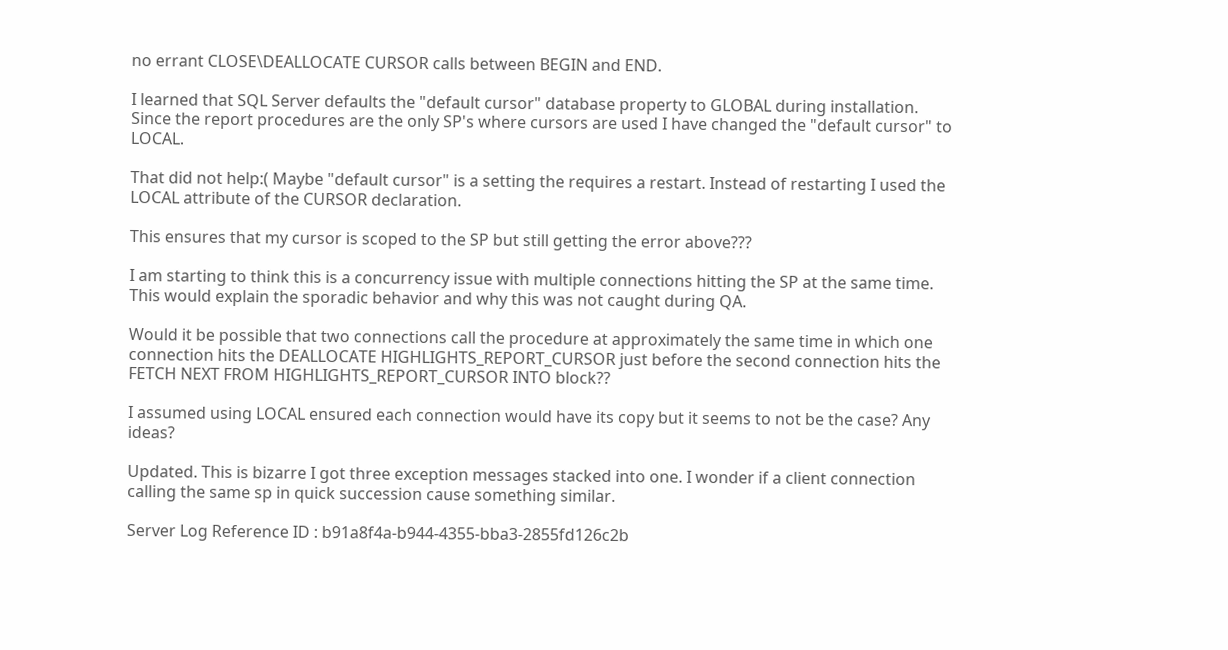no errant CLOSE\DEALLOCATE CURSOR calls between BEGIN and END.

I learned that SQL Server defaults the "default cursor" database property to GLOBAL during installation. Since the report procedures are the only SP's where cursors are used I have changed the "default cursor" to LOCAL.

That did not help:( Maybe "default cursor" is a setting the requires a restart. Instead of restarting I used the LOCAL attribute of the CURSOR declaration.

This ensures that my cursor is scoped to the SP but still getting the error above???

I am starting to think this is a concurrency issue with multiple connections hitting the SP at the same time. This would explain the sporadic behavior and why this was not caught during QA.

Would it be possible that two connections call the procedure at approximately the same time in which one connection hits the DEALLOCATE HIGHLIGHTS_REPORT_CURSOR just before the second connection hits the FETCH NEXT FROM HIGHLIGHTS_REPORT_CURSOR INTO block??

I assumed using LOCAL ensured each connection would have its copy but it seems to not be the case? Any ideas?

Updated. This is bizarre I got three exception messages stacked into one. I wonder if a client connection calling the same sp in quick succession cause something similar.

Server Log Reference ID : b91a8f4a-b944-4355-bba3-2855fd126c2b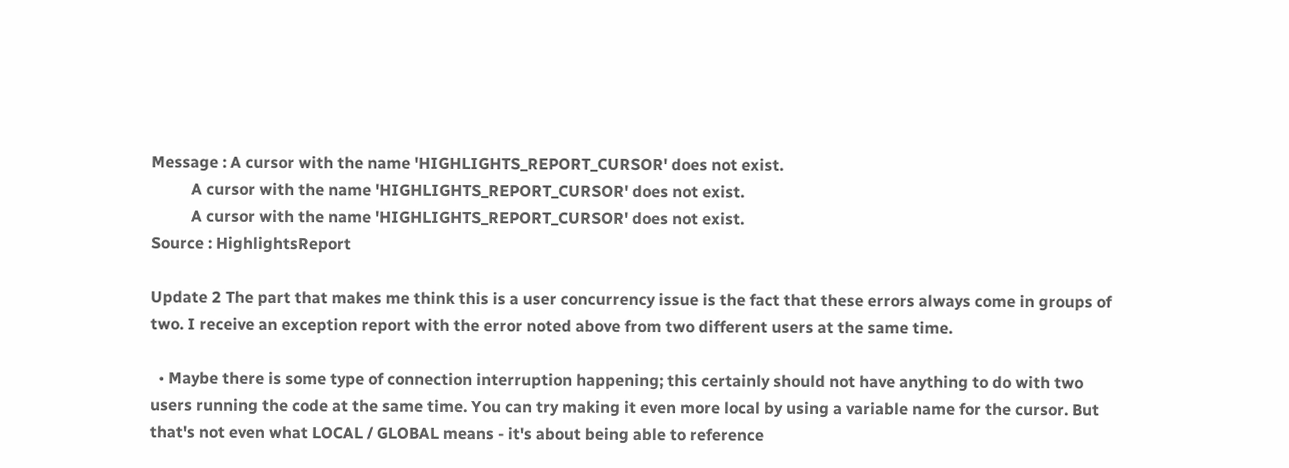Message : A cursor with the name 'HIGHLIGHTS_REPORT_CURSOR' does not exist.
          A cursor with the name 'HIGHLIGHTS_REPORT_CURSOR' does not exist.
          A cursor with the name 'HIGHLIGHTS_REPORT_CURSOR' does not exist.
Source : HighlightsReport

Update 2 The part that makes me think this is a user concurrency issue is the fact that these errors always come in groups of two. I receive an exception report with the error noted above from two different users at the same time.

  • Maybe there is some type of connection interruption happening; this certainly should not have anything to do with two users running the code at the same time. You can try making it even more local by using a variable name for the cursor. But that's not even what LOCAL / GLOBAL means - it's about being able to reference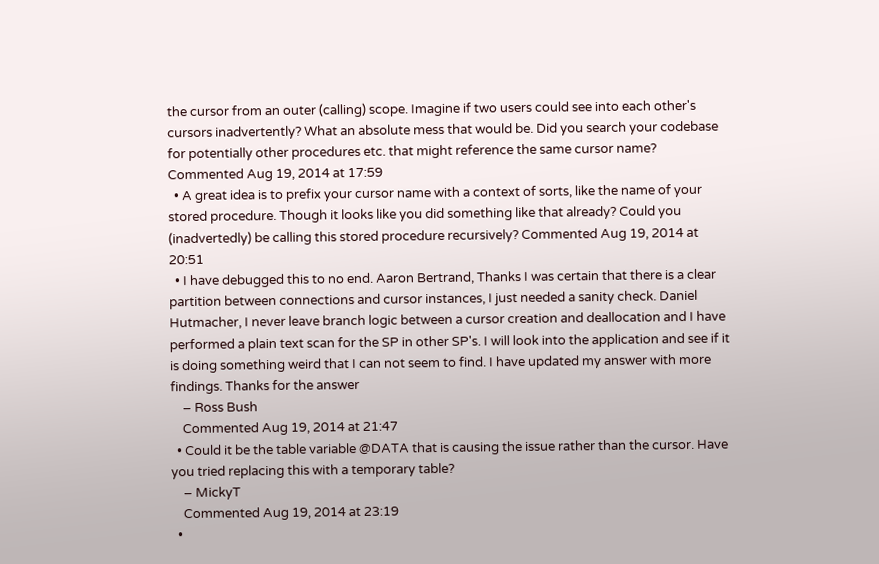the cursor from an outer (calling) scope. Imagine if two users could see into each other's cursors inadvertently? What an absolute mess that would be. Did you search your codebase for potentially other procedures etc. that might reference the same cursor name? Commented Aug 19, 2014 at 17:59
  • A great idea is to prefix your cursor name with a context of sorts, like the name of your stored procedure. Though it looks like you did something like that already? Could you (inadvertedly) be calling this stored procedure recursively? Commented Aug 19, 2014 at 20:51
  • I have debugged this to no end. Aaron Bertrand, Thanks I was certain that there is a clear partition between connections and cursor instances, I just needed a sanity check. Daniel Hutmacher, I never leave branch logic between a cursor creation and deallocation and I have performed a plain text scan for the SP in other SP's. I will look into the application and see if it is doing something weird that I can not seem to find. I have updated my answer with more findings. Thanks for the answer
    – Ross Bush
    Commented Aug 19, 2014 at 21:47
  • Could it be the table variable @DATA that is causing the issue rather than the cursor. Have you tried replacing this with a temporary table?
    – MickyT
    Commented Aug 19, 2014 at 23:19
  •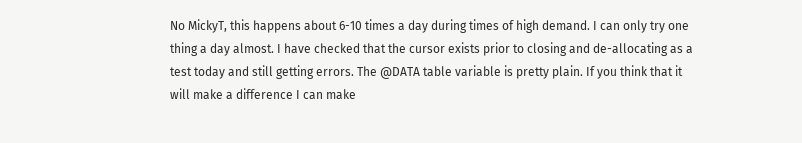No MickyT, this happens about 6-10 times a day during times of high demand. I can only try one thing a day almost. I have checked that the cursor exists prior to closing and de-allocating as a test today and still getting errors. The @DATA table variable is pretty plain. If you think that it will make a difference I can make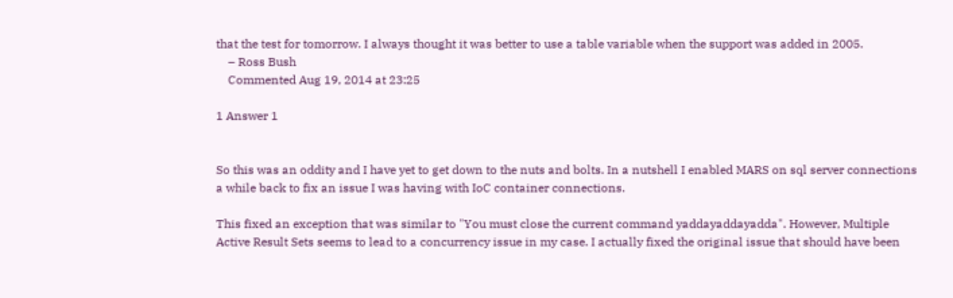that the test for tomorrow. I always thought it was better to use a table variable when the support was added in 2005.
    – Ross Bush
    Commented Aug 19, 2014 at 23:25

1 Answer 1


So this was an oddity and I have yet to get down to the nuts and bolts. In a nutshell I enabled MARS on sql server connections a while back to fix an issue I was having with IoC container connections.

This fixed an exception that was similar to "You must close the current command yaddayaddayadda". However, Multiple Active Result Sets seems to lead to a concurrency issue in my case. I actually fixed the original issue that should have been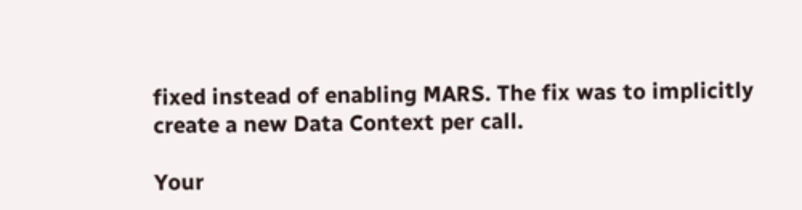fixed instead of enabling MARS. The fix was to implicitly create a new Data Context per call.

Your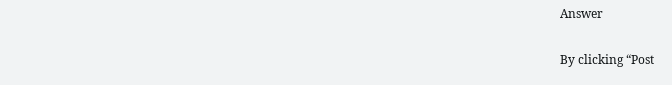Answer

By clicking “Post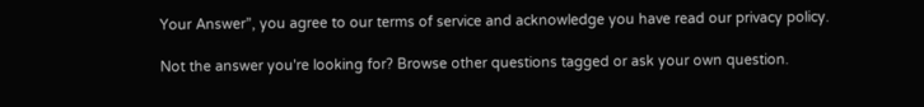Your Answer”, you agree to our terms of service and acknowledge you have read our privacy policy.

Not the answer you're looking for? Browse other questions tagged or ask your own question.